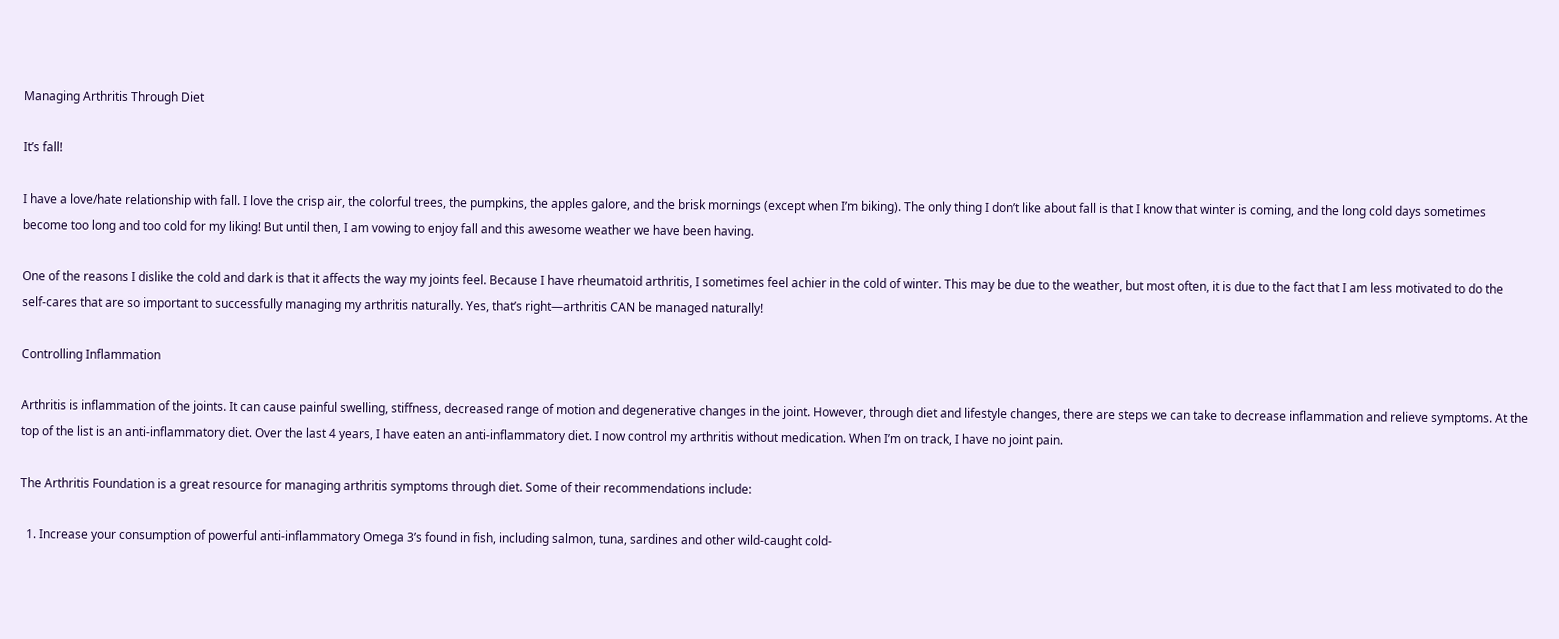Managing Arthritis Through Diet

It’s fall!

I have a love/hate relationship with fall. I love the crisp air, the colorful trees, the pumpkins, the apples galore, and the brisk mornings (except when I’m biking). The only thing I don’t like about fall is that I know that winter is coming, and the long cold days sometimes become too long and too cold for my liking! But until then, I am vowing to enjoy fall and this awesome weather we have been having.

One of the reasons I dislike the cold and dark is that it affects the way my joints feel. Because I have rheumatoid arthritis, I sometimes feel achier in the cold of winter. This may be due to the weather, but most often, it is due to the fact that I am less motivated to do the self-cares that are so important to successfully managing my arthritis naturally. Yes, that’s right—arthritis CAN be managed naturally!

Controlling Inflammation

Arthritis is inflammation of the joints. It can cause painful swelling, stiffness, decreased range of motion and degenerative changes in the joint. However, through diet and lifestyle changes, there are steps we can take to decrease inflammation and relieve symptoms. At the top of the list is an anti-inflammatory diet. Over the last 4 years, I have eaten an anti-inflammatory diet. I now control my arthritis without medication. When I’m on track, I have no joint pain.

The Arthritis Foundation is a great resource for managing arthritis symptoms through diet. Some of their recommendations include:

  1. Increase your consumption of powerful anti-inflammatory Omega 3’s found in fish, including salmon, tuna, sardines and other wild-caught cold-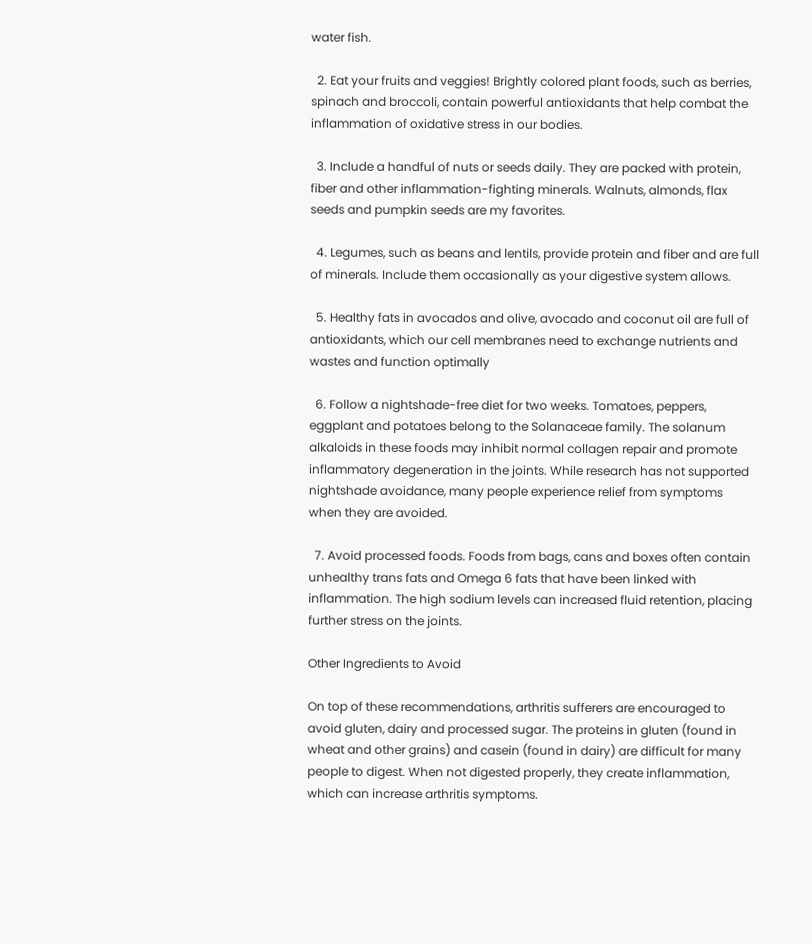water fish.

  2. Eat your fruits and veggies! Brightly colored plant foods, such as berries, spinach and broccoli, contain powerful antioxidants that help combat the inflammation of oxidative stress in our bodies.

  3. Include a handful of nuts or seeds daily. They are packed with protein, fiber and other inflammation-fighting minerals. Walnuts, almonds, flax seeds and pumpkin seeds are my favorites.

  4. Legumes, such as beans and lentils, provide protein and fiber and are full of minerals. Include them occasionally as your digestive system allows.

  5. Healthy fats in avocados and olive, avocado and coconut oil are full of antioxidants, which our cell membranes need to exchange nutrients and wastes and function optimally

  6. Follow a nightshade-free diet for two weeks. Tomatoes, peppers, eggplant and potatoes belong to the Solanaceae family. The solanum alkaloids in these foods may inhibit normal collagen repair and promote inflammatory degeneration in the joints. While research has not supported nightshade avoidance, many people experience relief from symptoms when they are avoided.

  7. Avoid processed foods. Foods from bags, cans and boxes often contain unhealthy trans fats and Omega 6 fats that have been linked with inflammation. The high sodium levels can increased fluid retention, placing further stress on the joints.

Other Ingredients to Avoid

On top of these recommendations, arthritis sufferers are encouraged to avoid gluten, dairy and processed sugar. The proteins in gluten (found in wheat and other grains) and casein (found in dairy) are difficult for many people to digest. When not digested properly, they create inflammation, which can increase arthritis symptoms.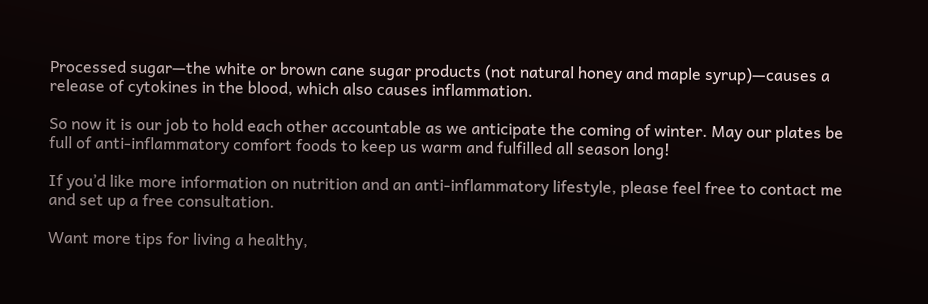Processed sugar—the white or brown cane sugar products (not natural honey and maple syrup)—causes a release of cytokines in the blood, which also causes inflammation.

So now it is our job to hold each other accountable as we anticipate the coming of winter. May our plates be full of anti-inflammatory comfort foods to keep us warm and fulfilled all season long!

If you’d like more information on nutrition and an anti-inflammatory lifestyle, please feel free to contact me and set up a free consultation.

Want more tips for living a healthy,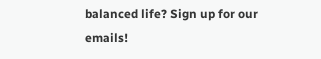balanced life? Sign up for our emails!